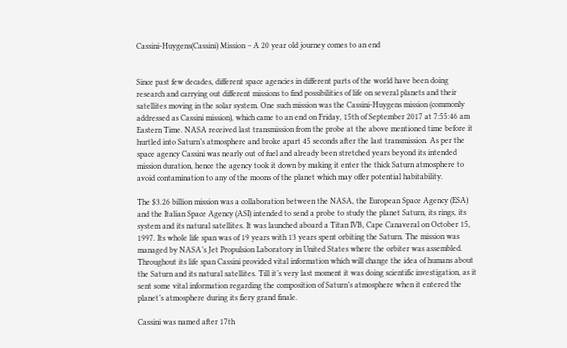Cassini-Huygens(Cassini) Mission – A 20 year old journey comes to an end


Since past few decades, different space agencies in different parts of the world have been doing research and carrying out different missions to find possibilities of life on several planets and their satellites moving in the solar system. One such mission was the Cassini-Huygens mission (commonly addressed as Cassini mission), which came to an end on Friday, 15th of September 2017 at 7:55:46 am Eastern Time. NASA received last transmission from the probe at the above mentioned time before it hurtled into Saturn’s atmosphere and broke apart 45 seconds after the last transmission. As per the space agency Cassini was nearly out of fuel and already been stretched years beyond its intended mission duration, hence the agency took it down by making it enter the thick Saturn atmosphere to avoid contamination to any of the moons of the planet which may offer potential habitability.

The $3.26 billion mission was a collaboration between the NASA, the European Space Agency (ESA) and the Italian Space Agency (ASI) intended to send a probe to study the planet Saturn, its rings, its system and its natural satellites. It was launched aboard a Titan IVB, Cape Canaveral on October 15, 1997. Its whole life span was of 19 years with 13 years spent orbiting the Saturn. The mission was managed by NASA’s Jet Propulsion Laboratory in United States where the orbiter was assembled. Throughout its life span Cassini provided vital information which will change the idea of humans about the Saturn and its natural satellites. Till it’s very last moment it was doing scientific investigation, as it sent some vital information regarding the composition of Saturn’s atmosphere when it entered the planet’s atmosphere during its fiery grand finale.

Cassini was named after 17th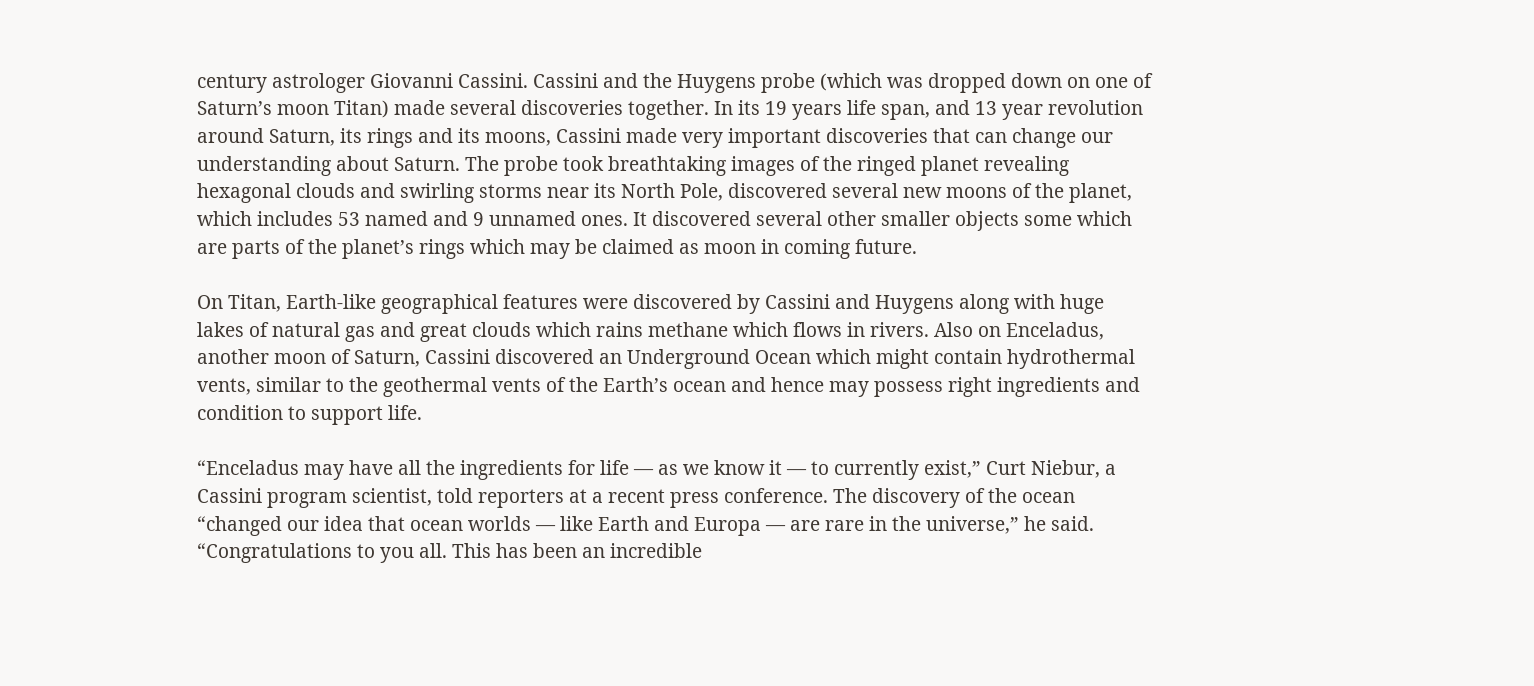century astrologer Giovanni Cassini. Cassini and the Huygens probe (which was dropped down on one of Saturn’s moon Titan) made several discoveries together. In its 19 years life span, and 13 year revolution around Saturn, its rings and its moons, Cassini made very important discoveries that can change our understanding about Saturn. The probe took breathtaking images of the ringed planet revealing hexagonal clouds and swirling storms near its North Pole, discovered several new moons of the planet, which includes 53 named and 9 unnamed ones. It discovered several other smaller objects some which are parts of the planet’s rings which may be claimed as moon in coming future.

On Titan, Earth-like geographical features were discovered by Cassini and Huygens along with huge lakes of natural gas and great clouds which rains methane which flows in rivers. Also on Enceladus, another moon of Saturn, Cassini discovered an Underground Ocean which might contain hydrothermal vents, similar to the geothermal vents of the Earth’s ocean and hence may possess right ingredients and condition to support life.

“Enceladus may have all the ingredients for life — as we know it — to currently exist,” Curt Niebur, a Cassini program scientist, told reporters at a recent press conference. The discovery of the ocean “changed our idea that ocean worlds — like Earth and Europa — are rare in the universe,” he said.
“Congratulations to you all. This has been an incredible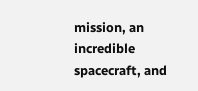mission, an incredible spacecraft, and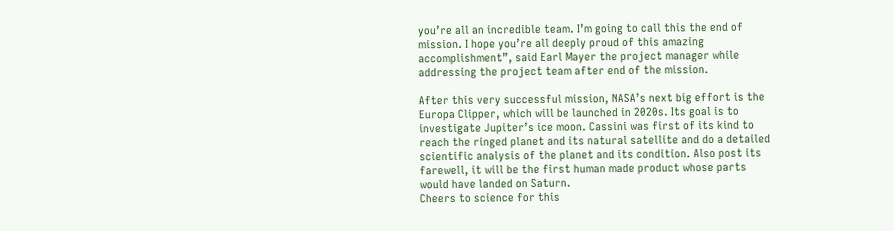you’re all an incredible team. I’m going to call this the end of mission. I hope you’re all deeply proud of this amazing accomplishment”, said Earl Mayer the project manager while addressing the project team after end of the mission.

After this very successful mission, NASA’s next big effort is the Europa Clipper, which will be launched in 2020s. Its goal is to investigate Jupiter’s ice moon. Cassini was first of its kind to reach the ringed planet and its natural satellite and do a detailed scientific analysis of the planet and its condition. Also post its farewell, it will be the first human made product whose parts would have landed on Saturn.
Cheers to science for this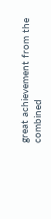great achievement from the combined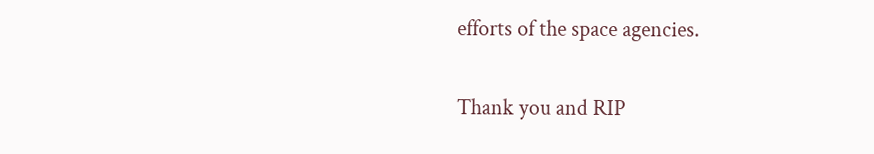efforts of the space agencies.

Thank you and RIP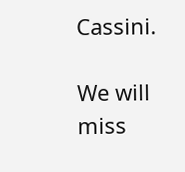Cassini.

We will miss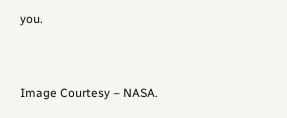you.


Image Courtesy – NASA.